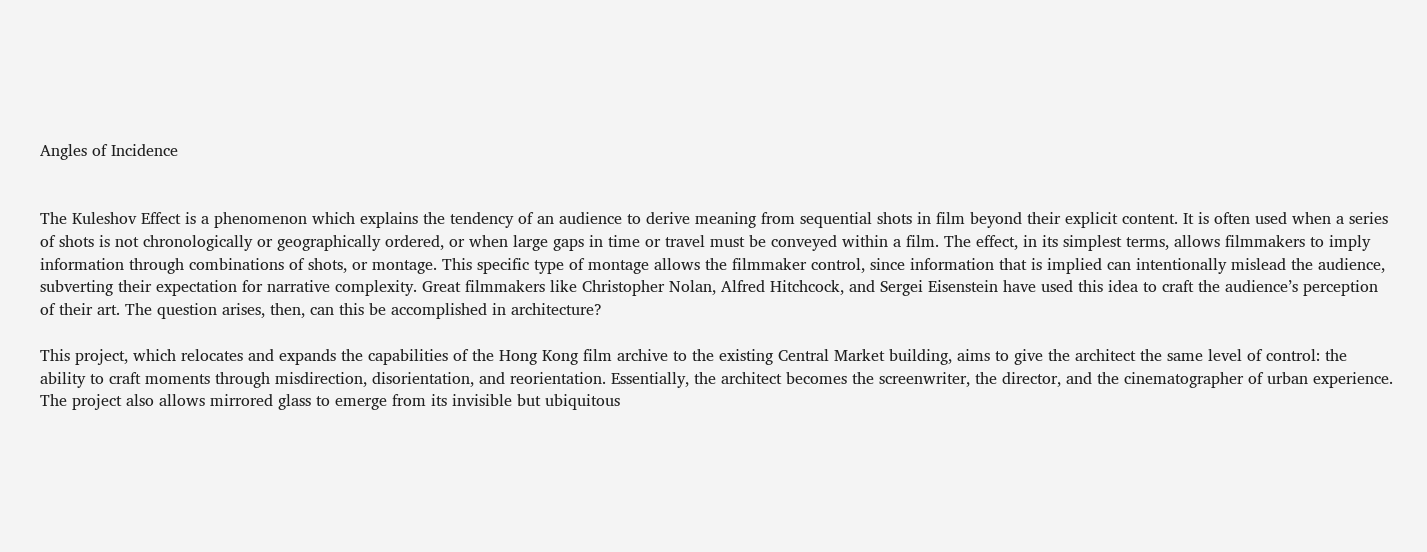Angles of Incidence


The Kuleshov Effect is a phenomenon which explains the tendency of an audience to derive meaning from sequential shots in film beyond their explicit content. It is often used when a series of shots is not chronologically or geographically ordered, or when large gaps in time or travel must be conveyed within a film. The effect, in its simplest terms, allows filmmakers to imply information through combinations of shots, or montage. This specific type of montage allows the filmmaker control, since information that is implied can intentionally mislead the audience, subverting their expectation for narrative complexity. Great filmmakers like Christopher Nolan, Alfred Hitchcock, and Sergei Eisenstein have used this idea to craft the audience’s perception of their art. The question arises, then, can this be accomplished in architecture?

This project, which relocates and expands the capabilities of the Hong Kong film archive to the existing Central Market building, aims to give the architect the same level of control: the ability to craft moments through misdirection, disorientation, and reorientation. Essentially, the architect becomes the screenwriter, the director, and the cinematographer of urban experience. The project also allows mirrored glass to emerge from its invisible but ubiquitous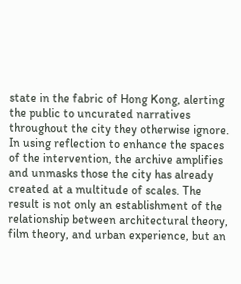state in the fabric of Hong Kong, alerting the public to uncurated narratives throughout the city they otherwise ignore. In using reflection to enhance the spaces of the intervention, the archive amplifies and unmasks those the city has already created at a multitude of scales. The result is not only an establishment of the relationship between architectural theory, film theory, and urban experience, but an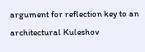argument for reflection key to an architectural Kuleshov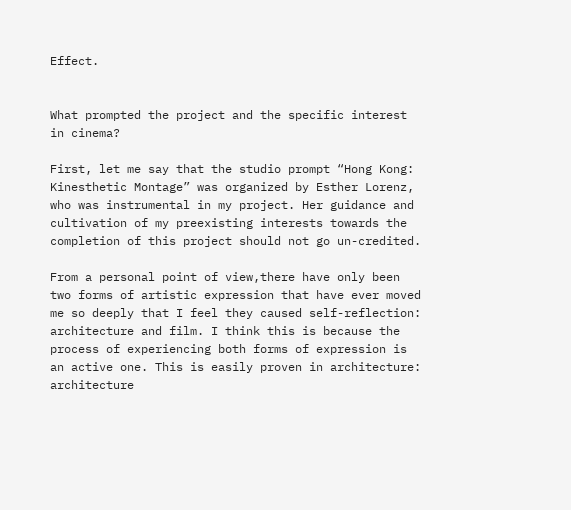Effect.


What prompted the project and the specific interest in cinema?

First, let me say that the studio prompt “Hong Kong: Kinesthetic Montage” was organized by Esther Lorenz, who was instrumental in my project. Her guidance and cultivation of my preexisting interests towards the completion of this project should not go un-credited.

From a personal point of view,there have only been two forms of artistic expression that have ever moved me so deeply that I feel they caused self-reflection: architecture and film. I think this is because the process of experiencing both forms of expression is an active one. This is easily proven in architecture: architecture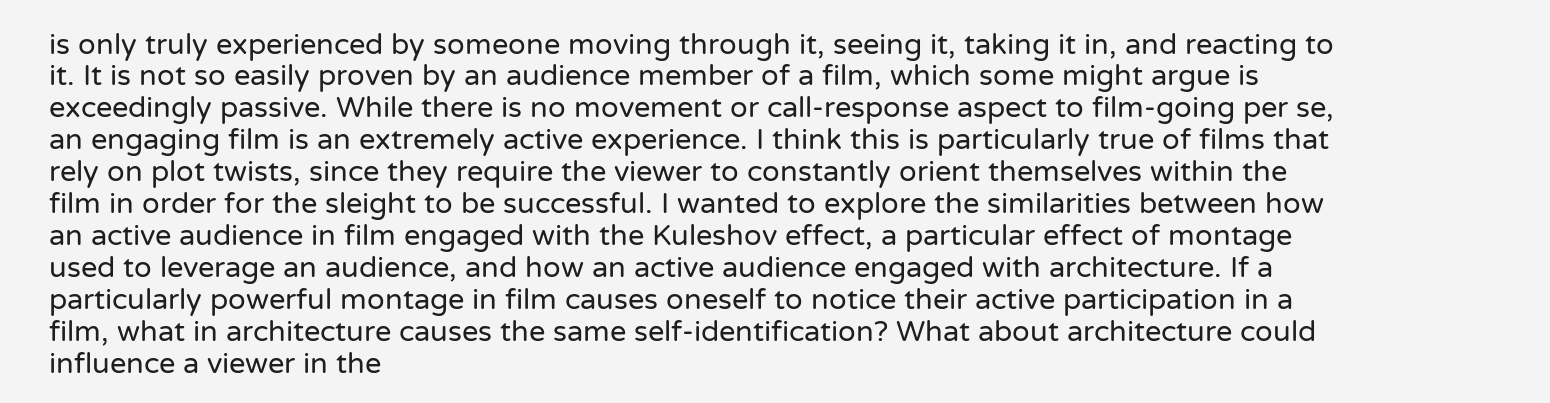is only truly experienced by someone moving through it, seeing it, taking it in, and reacting to it. It is not so easily proven by an audience member of a film, which some might argue is exceedingly passive. While there is no movement or call-response aspect to film-going per se, an engaging film is an extremely active experience. I think this is particularly true of films that rely on plot twists, since they require the viewer to constantly orient themselves within the film in order for the sleight to be successful. I wanted to explore the similarities between how an active audience in film engaged with the Kuleshov effect, a particular effect of montage used to leverage an audience, and how an active audience engaged with architecture. If a particularly powerful montage in film causes oneself to notice their active participation in a film, what in architecture causes the same self-identification? What about architecture could influence a viewer in the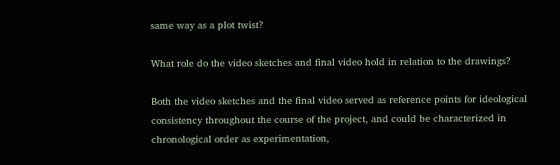same way as a plot twist?

What role do the video sketches and final video hold in relation to the drawings?

Both the video sketches and the final video served as reference points for ideological consistency throughout the course of the project, and could be characterized in chronological order as experimentation,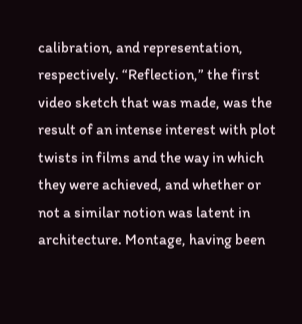calibration, and representation, respectively. “Reflection,” the first video sketch that was made, was the result of an intense interest with plot twists in films and the way in which they were achieved, and whether or not a similar notion was latent in architecture. Montage, having been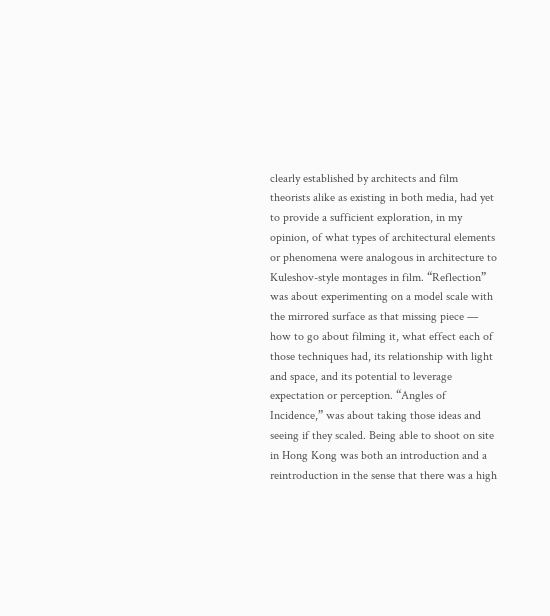clearly established by architects and film theorists alike as existing in both media, had yet to provide a sufficient exploration, in my opinion, of what types of architectural elements or phenomena were analogous in architecture to Kuleshov-style montages in film. “Reflection” was about experimenting on a model scale with the mirrored surface as that missing piece — how to go about filming it, what effect each of those techniques had, its relationship with light and space, and its potential to leverage expectation or perception. “Angles of Incidence,” was about taking those ideas and seeing if they scaled. Being able to shoot on site in Hong Kong was both an introduction and a reintroduction in the sense that there was a high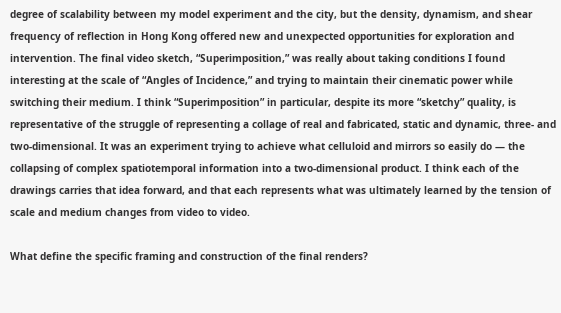degree of scalability between my model experiment and the city, but the density, dynamism, and shear frequency of reflection in Hong Kong offered new and unexpected opportunities for exploration and intervention. The final video sketch, “Superimposition,” was really about taking conditions I found interesting at the scale of “Angles of Incidence,” and trying to maintain their cinematic power while switching their medium. I think “Superimposition” in particular, despite its more “sketchy” quality, is representative of the struggle of representing a collage of real and fabricated, static and dynamic, three- and two-dimensional. It was an experiment trying to achieve what celluloid and mirrors so easily do — the collapsing of complex spatiotemporal information into a two-dimensional product. I think each of the drawings carries that idea forward, and that each represents what was ultimately learned by the tension of scale and medium changes from video to video.

What define the specific framing and construction of the final renders?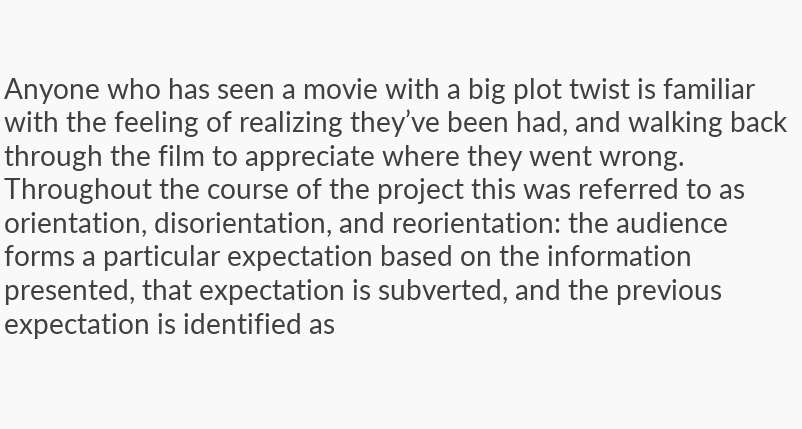Anyone who has seen a movie with a big plot twist is familiar with the feeling of realizing they’ve been had, and walking back through the film to appreciate where they went wrong. Throughout the course of the project this was referred to as orientation, disorientation, and reorientation: the audience forms a particular expectation based on the information presented, that expectation is subverted, and the previous expectation is identified as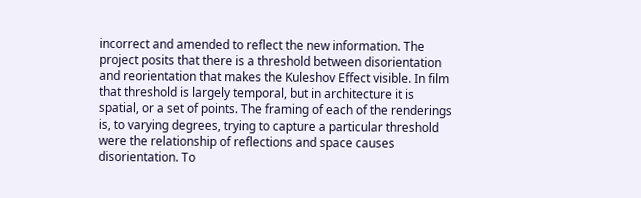incorrect and amended to reflect the new information. The project posits that there is a threshold between disorientation and reorientation that makes the Kuleshov Effect visible. In film that threshold is largely temporal, but in architecture it is spatial, or a set of points. The framing of each of the renderings is, to varying degrees, trying to capture a particular threshold were the relationship of reflections and space causes disorientation. To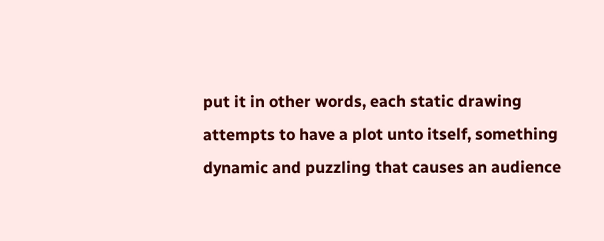put it in other words, each static drawing attempts to have a plot unto itself, something dynamic and puzzling that causes an audience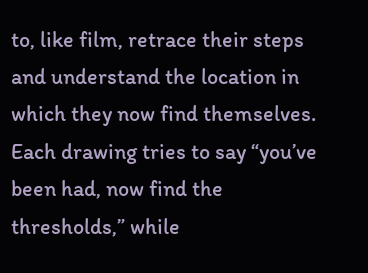to, like film, retrace their steps and understand the location in which they now find themselves. Each drawing tries to say “you’ve been had, now find the thresholds,” while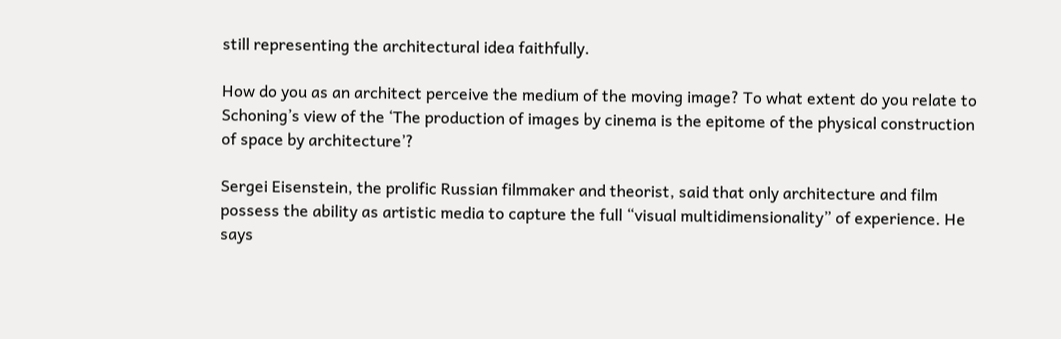still representing the architectural idea faithfully.

How do you as an architect perceive the medium of the moving image? To what extent do you relate to Schoning’s view of the ‘The production of images by cinema is the epitome of the physical construction of space by architecture’?

Sergei Eisenstein, the prolific Russian filmmaker and theorist, said that only architecture and film possess the ability as artistic media to capture the full “visual multidimensionality” of experience. He says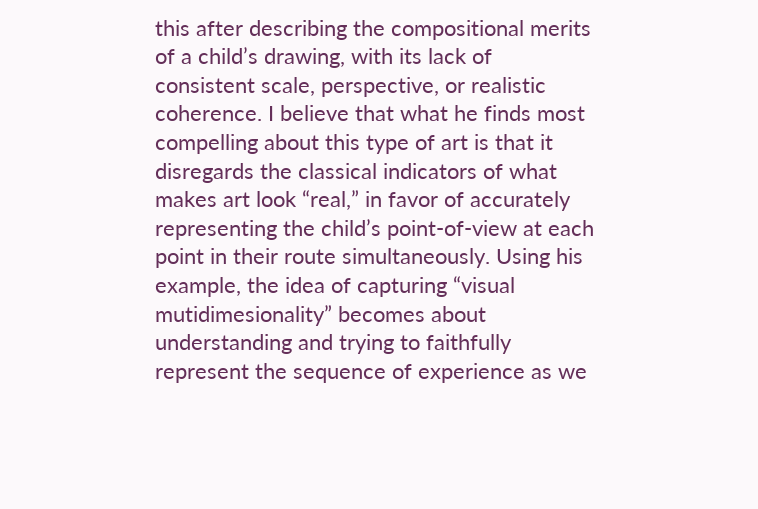this after describing the compositional merits of a child’s drawing, with its lack of consistent scale, perspective, or realistic coherence. I believe that what he finds most compelling about this type of art is that it disregards the classical indicators of what makes art look “real,” in favor of accurately representing the child’s point-of-view at each point in their route simultaneously. Using his example, the idea of capturing “visual mutidimesionality” becomes about understanding and trying to faithfully represent the sequence of experience as we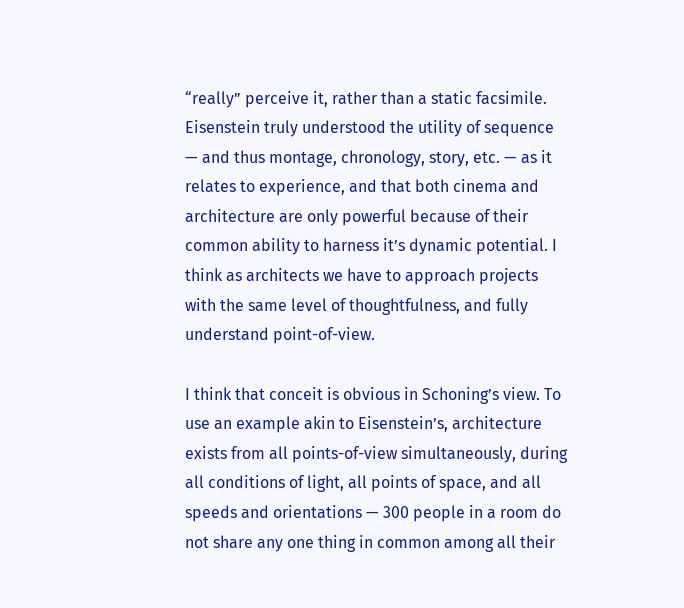“really” perceive it, rather than a static facsimile.  Eisenstein truly understood the utility of sequence — and thus montage, chronology, story, etc. — as it relates to experience, and that both cinema and architecture are only powerful because of their common ability to harness it’s dynamic potential. I think as architects we have to approach projects with the same level of thoughtfulness, and fully understand point-of-view.

I think that conceit is obvious in Schoning’s view. To use an example akin to Eisenstein’s, architecture exists from all points-of-view simultaneously, during all conditions of light, all points of space, and all speeds and orientations — 300 people in a room do not share any one thing in common among all their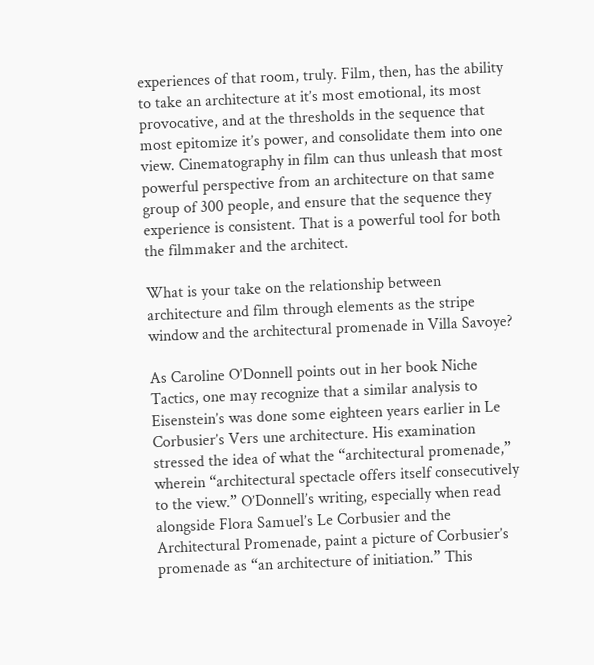experiences of that room, truly. Film, then, has the ability to take an architecture at it’s most emotional, its most provocative, and at the thresholds in the sequence that most epitomize it’s power, and consolidate them into one view. Cinematography in film can thus unleash that most powerful perspective from an architecture on that same group of 300 people, and ensure that the sequence they experience is consistent. That is a powerful tool for both the filmmaker and the architect.

What is your take on the relationship between architecture and film through elements as the stripe window and the architectural promenade in Villa Savoye?

As Caroline O’Donnell points out in her book Niche Tactics, one may recognize that a similar analysis to Eisenstein’s was done some eighteen years earlier in Le Corbusier’s Vers une architecture. His examination stressed the idea of what the “architectural promenade,” wherein “architectural spectacle offers itself consecutively to the view.” O’Donnell’s writing, especially when read alongside Flora Samuel’s Le Corbusier and the Architectural Promenade, paint a picture of Corbusier’s promenade as “an architecture of initiation.” This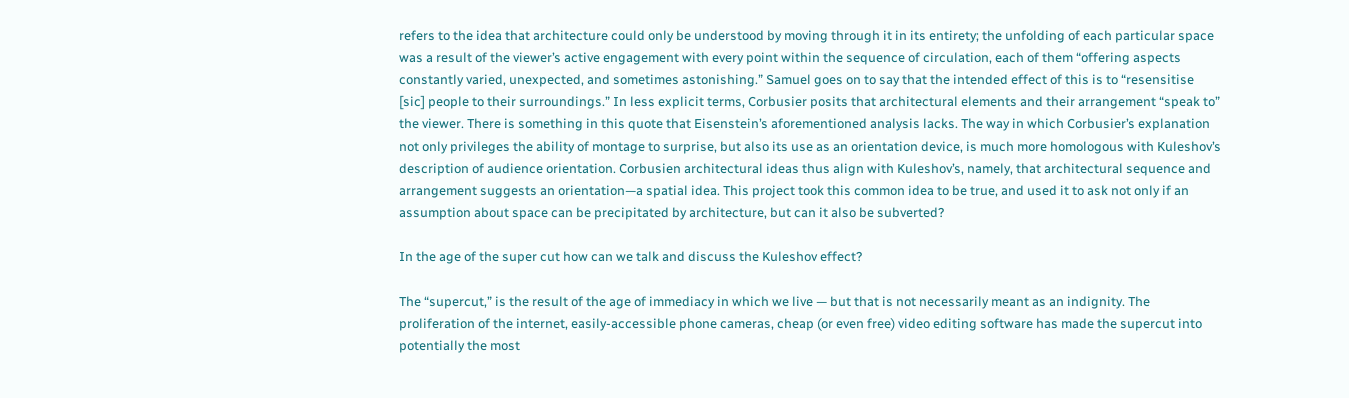refers to the idea that architecture could only be understood by moving through it in its entirety; the unfolding of each particular space was a result of the viewer’s active engagement with every point within the sequence of circulation, each of them “offering aspects constantly varied, unexpected, and sometimes astonishing.” Samuel goes on to say that the intended effect of this is to “resensitise [sic] people to their surroundings.” In less explicit terms, Corbusier posits that architectural elements and their arrangement “speak to” the viewer. There is something in this quote that Eisenstein’s aforementioned analysis lacks. The way in which Corbusier’s explanation not only privileges the ability of montage to surprise, but also its use as an orientation device, is much more homologous with Kuleshov’s description of audience orientation. Corbusien architectural ideas thus align with Kuleshov’s, namely, that architectural sequence and arrangement suggests an orientation—a spatial idea. This project took this common idea to be true, and used it to ask not only if an assumption about space can be precipitated by architecture, but can it also be subverted?

In the age of the super cut how can we talk and discuss the Kuleshov effect?

The “supercut,” is the result of the age of immediacy in which we live — but that is not necessarily meant as an indignity. The proliferation of the internet, easily-accessible phone cameras, cheap (or even free) video editing software has made the supercut into potentially the most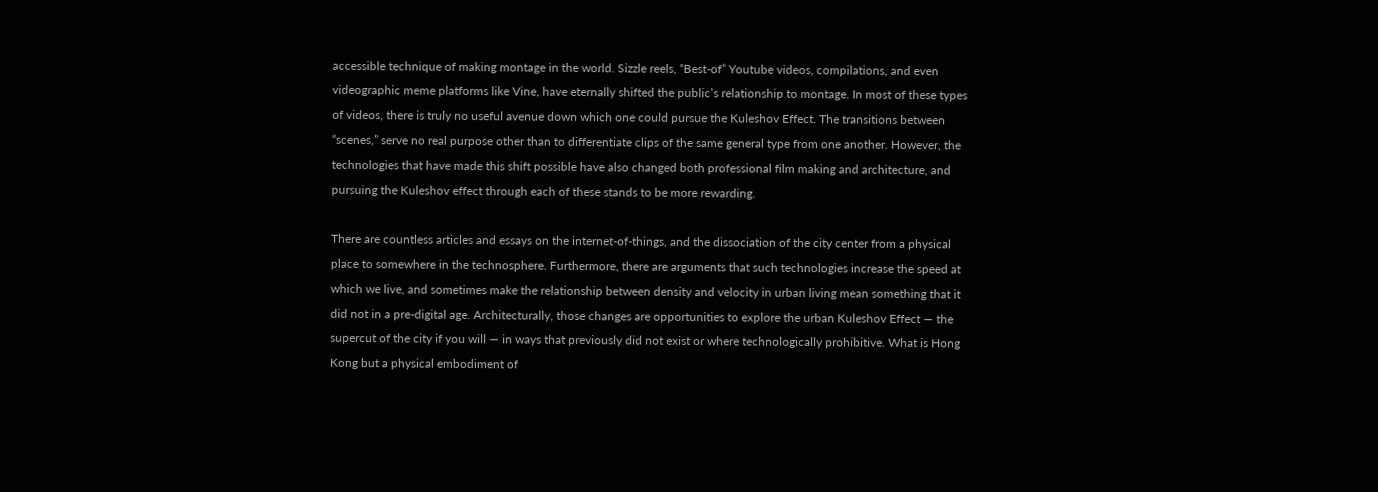accessible technique of making montage in the world. Sizzle reels, “Best-of” Youtube videos, compilations, and even videographic meme platforms like Vine, have eternally shifted the public’s relationship to montage. In most of these types of videos, there is truly no useful avenue down which one could pursue the Kuleshov Effect. The transitions between “scenes,” serve no real purpose other than to differentiate clips of the same general type from one another. However, the technologies that have made this shift possible have also changed both professional film making and architecture, and pursuing the Kuleshov effect through each of these stands to be more rewarding.

There are countless articles and essays on the internet-of-things, and the dissociation of the city center from a physical place to somewhere in the technosphere. Furthermore, there are arguments that such technologies increase the speed at which we live, and sometimes make the relationship between density and velocity in urban living mean something that it did not in a pre-digital age. Architecturally, those changes are opportunities to explore the urban Kuleshov Effect — the supercut of the city if you will — in ways that previously did not exist or where technologically prohibitive. What is Hong Kong but a physical embodiment of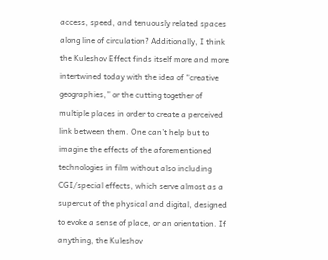access, speed, and tenuously related spaces along line of circulation? Additionally, I think the Kuleshov Effect finds itself more and more intertwined today with the idea of “creative geographies,” or the cutting together of multiple places in order to create a perceived link between them. One can’t help but to imagine the effects of the aforementioned technologies in film without also including CGI/special effects, which serve almost as a supercut of the physical and digital, designed to evoke a sense of place, or an orientation. If anything, the Kuleshov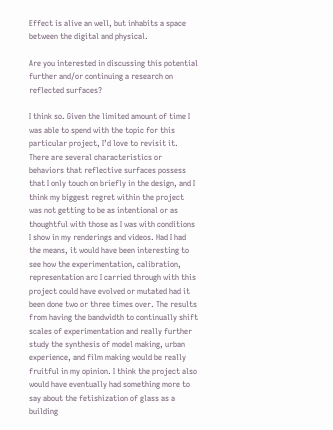Effect is alive an well, but inhabits a space between the digital and physical.

Are you interested in discussing this potential further and/or continuing a research on reflected surfaces?

I think so. Given the limited amount of time I was able to spend with the topic for this particular project, I’d love to revisit it. There are several characteristics or behaviors that reflective surfaces possess that I only touch on briefly in the design, and I think my biggest regret within the project was not getting to be as intentional or as thoughtful with those as I was with conditions I show in my renderings and videos. Had I had the means, it would have been interesting to see how the experimentation, calibration, representation arc I carried through with this project could have evolved or mutated had it been done two or three times over. The results from having the bandwidth to continually shift scales of experimentation and really further study the synthesis of model making, urban experience, and film making would be really fruitful in my opinion. I think the project also would have eventually had something more to say about the fetishization of glass as a building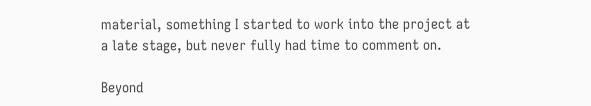material, something I started to work into the project at a late stage, but never fully had time to comment on.

Beyond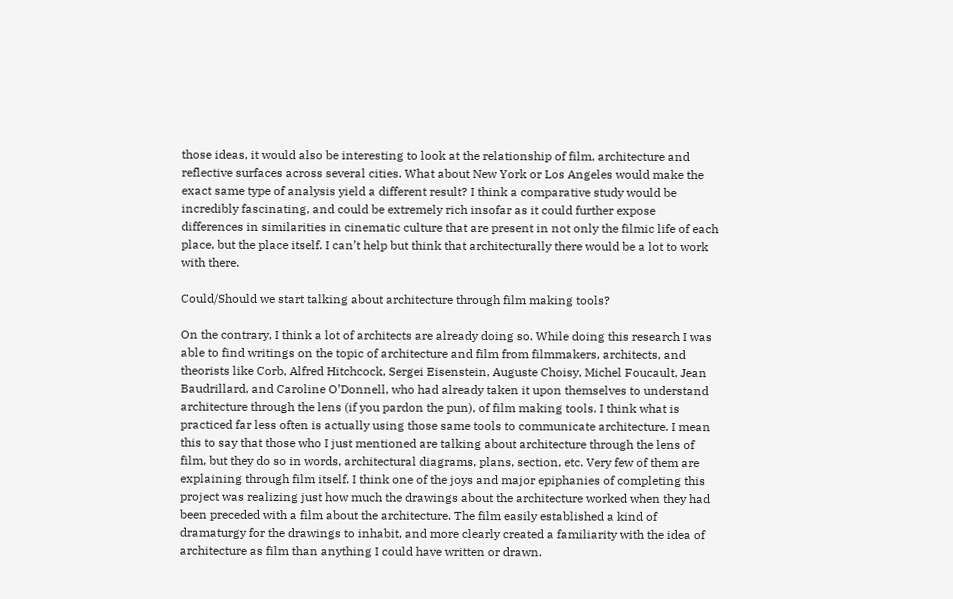those ideas, it would also be interesting to look at the relationship of film, architecture and reflective surfaces across several cities. What about New York or Los Angeles would make the exact same type of analysis yield a different result? I think a comparative study would be incredibly fascinating, and could be extremely rich insofar as it could further expose differences in similarities in cinematic culture that are present in not only the filmic life of each place, but the place itself. I can’t help but think that architecturally there would be a lot to work with there.

Could/Should we start talking about architecture through film making tools?

On the contrary, I think a lot of architects are already doing so. While doing this research I was able to find writings on the topic of architecture and film from filmmakers, architects, and theorists like Corb, Alfred Hitchcock, Sergei Eisenstein, Auguste Choisy, Michel Foucault, Jean Baudrillard, and Caroline O’Donnell, who had already taken it upon themselves to understand architecture through the lens (if you pardon the pun), of film making tools. I think what is practiced far less often is actually using those same tools to communicate architecture. I mean this to say that those who I just mentioned are talking about architecture through the lens of film, but they do so in words, architectural diagrams, plans, section, etc. Very few of them are explaining through film itself. I think one of the joys and major epiphanies of completing this project was realizing just how much the drawings about the architecture worked when they had been preceded with a film about the architecture. The film easily established a kind of dramaturgy for the drawings to inhabit, and more clearly created a familiarity with the idea of architecture as film than anything I could have written or drawn.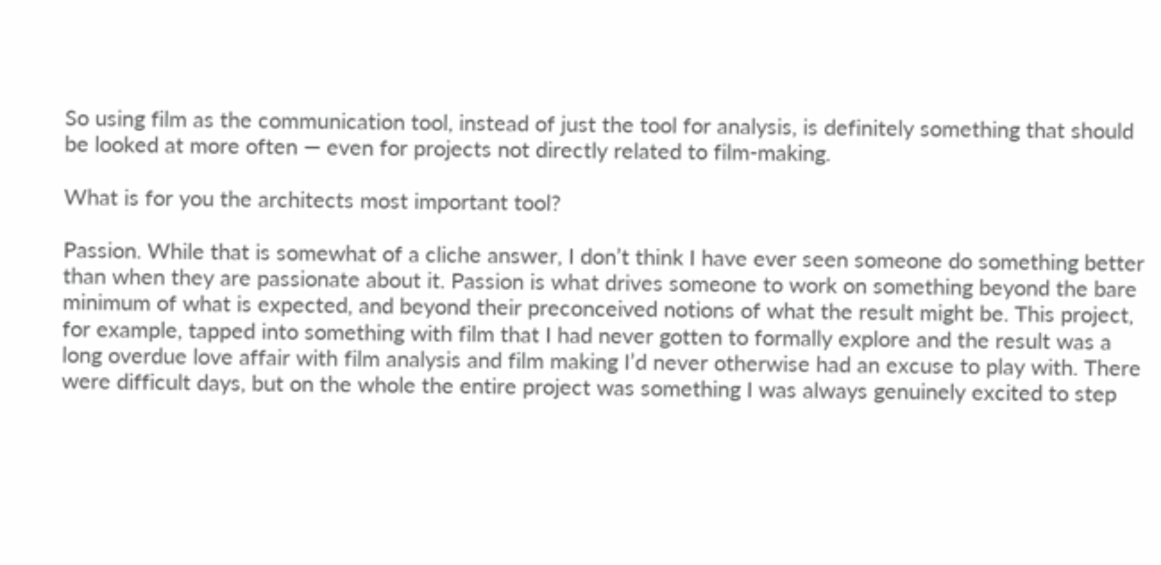So using film as the communication tool, instead of just the tool for analysis, is definitely something that should be looked at more often — even for projects not directly related to film-making.

What is for you the architects most important tool?

Passion. While that is somewhat of a cliche answer, I don’t think I have ever seen someone do something better than when they are passionate about it. Passion is what drives someone to work on something beyond the bare minimum of what is expected, and beyond their preconceived notions of what the result might be. This project, for example, tapped into something with film that I had never gotten to formally explore and the result was a long overdue love affair with film analysis and film making I’d never otherwise had an excuse to play with. There were difficult days, but on the whole the entire project was something I was always genuinely excited to step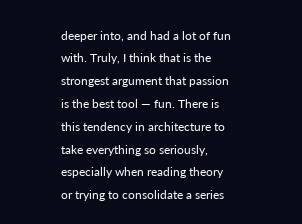deeper into, and had a lot of fun with. Truly, I think that is the strongest argument that passion is the best tool — fun. There is this tendency in architecture to take everything so seriously, especially when reading theory or trying to consolidate a series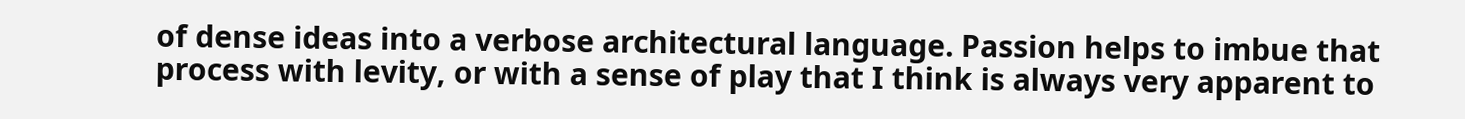of dense ideas into a verbose architectural language. Passion helps to imbue that process with levity, or with a sense of play that I think is always very apparent to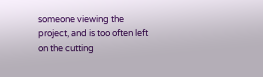someone viewing the project, and is too often left on the cutting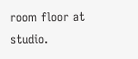room floor at studio.